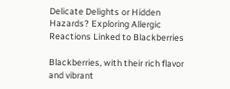Delicate Delights or Hidden Hazards? Exploring Allergic Reactions Linked to Blackberries

Blackberries, with their rich flavor and vibrant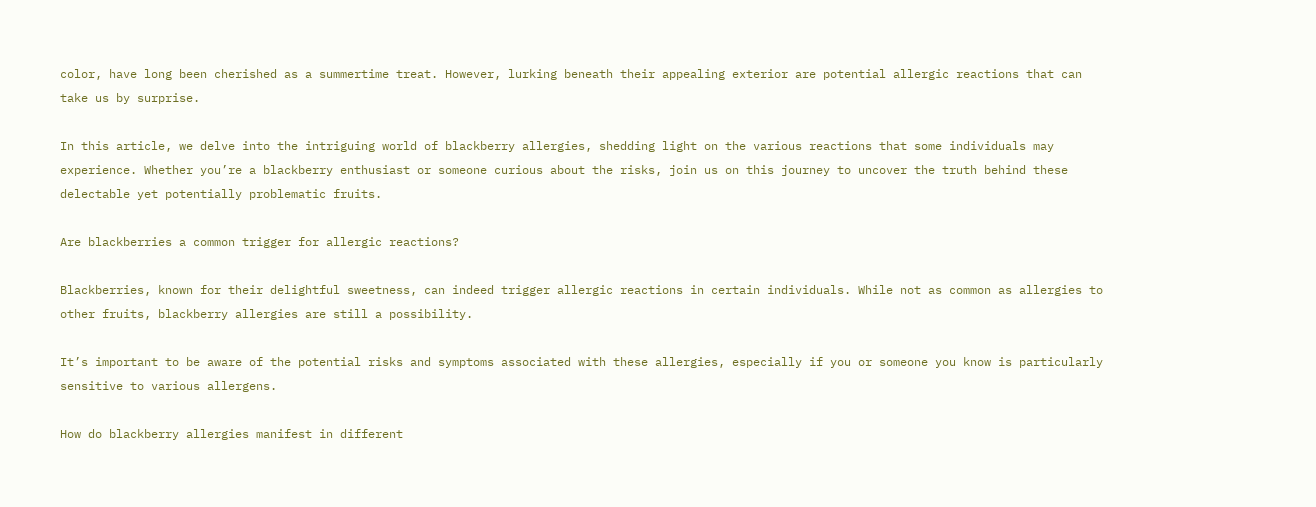color, have long been cherished as a summertime treat. However, lurking beneath their appealing exterior are potential allergic reactions that can take us by surprise.

In this article, we delve into the intriguing world of blackberry allergies, shedding light on the various reactions that some individuals may experience. Whether you’re a blackberry enthusiast or someone curious about the risks, join us on this journey to uncover the truth behind these delectable yet potentially problematic fruits.

Are blackberries a common trigger for allergic reactions?

Blackberries, known for their delightful sweetness, can indeed trigger allergic reactions in certain individuals. While not as common as allergies to other fruits, blackberry allergies are still a possibility.

It’s important to be aware of the potential risks and symptoms associated with these allergies, especially if you or someone you know is particularly sensitive to various allergens.

How do blackberry allergies manifest in different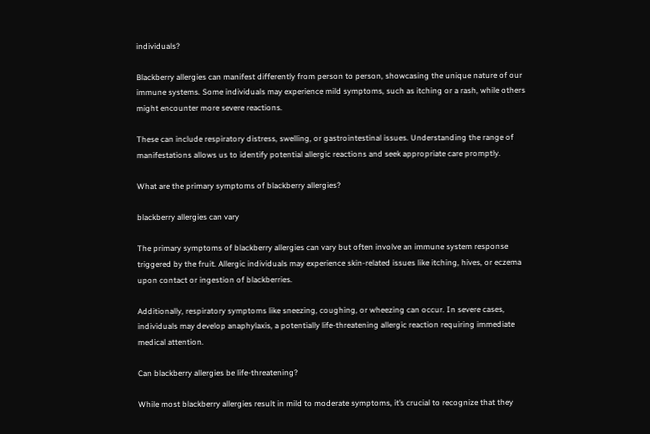individuals?

Blackberry allergies can manifest differently from person to person, showcasing the unique nature of our immune systems. Some individuals may experience mild symptoms, such as itching or a rash, while others might encounter more severe reactions.

These can include respiratory distress, swelling, or gastrointestinal issues. Understanding the range of manifestations allows us to identify potential allergic reactions and seek appropriate care promptly.

What are the primary symptoms of blackberry allergies?

blackberry allergies can vary

The primary symptoms of blackberry allergies can vary but often involve an immune system response triggered by the fruit. Allergic individuals may experience skin-related issues like itching, hives, or eczema upon contact or ingestion of blackberries.

Additionally, respiratory symptoms like sneezing, coughing, or wheezing can occur. In severe cases, individuals may develop anaphylaxis, a potentially life-threatening allergic reaction requiring immediate medical attention.

Can blackberry allergies be life-threatening?

While most blackberry allergies result in mild to moderate symptoms, it’s crucial to recognize that they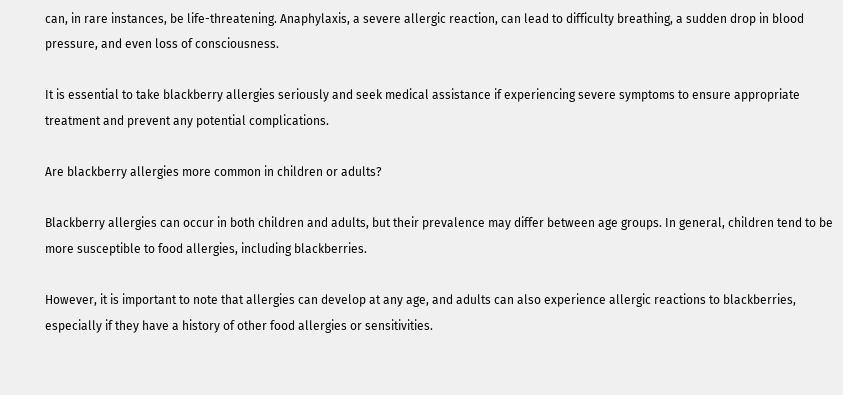can, in rare instances, be life-threatening. Anaphylaxis, a severe allergic reaction, can lead to difficulty breathing, a sudden drop in blood pressure, and even loss of consciousness.

It is essential to take blackberry allergies seriously and seek medical assistance if experiencing severe symptoms to ensure appropriate treatment and prevent any potential complications.

Are blackberry allergies more common in children or adults?

Blackberry allergies can occur in both children and adults, but their prevalence may differ between age groups. In general, children tend to be more susceptible to food allergies, including blackberries.

However, it is important to note that allergies can develop at any age, and adults can also experience allergic reactions to blackberries, especially if they have a history of other food allergies or sensitivities.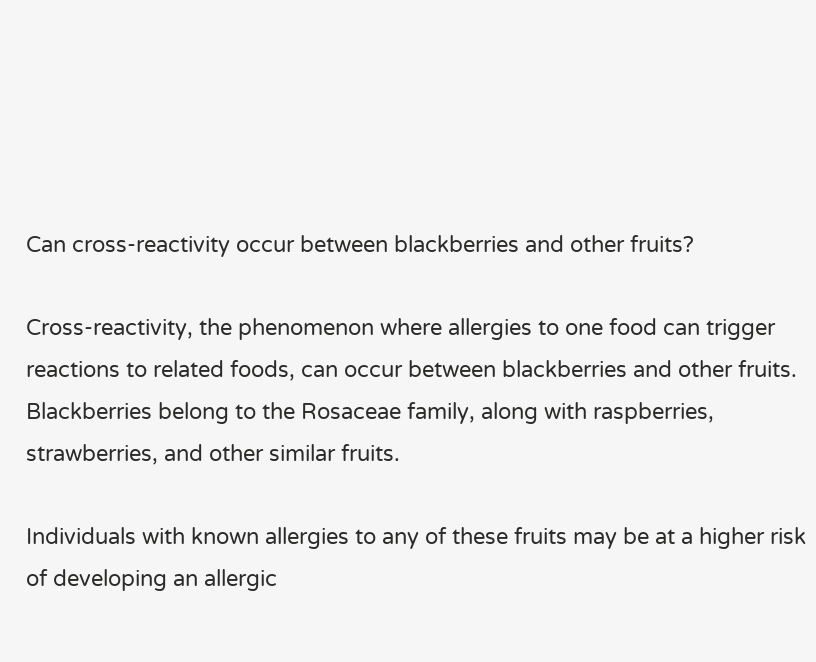Can cross-reactivity occur between blackberries and other fruits?

Cross-reactivity, the phenomenon where allergies to one food can trigger reactions to related foods, can occur between blackberries and other fruits. Blackberries belong to the Rosaceae family, along with raspberries, strawberries, and other similar fruits.

Individuals with known allergies to any of these fruits may be at a higher risk of developing an allergic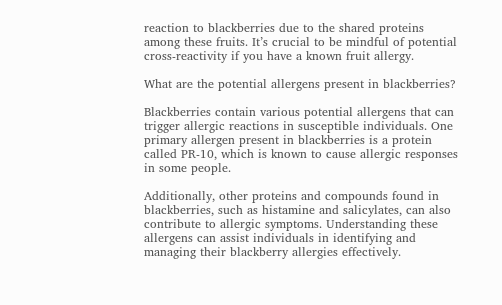reaction to blackberries due to the shared proteins among these fruits. It’s crucial to be mindful of potential cross-reactivity if you have a known fruit allergy.

What are the potential allergens present in blackberries?

Blackberries contain various potential allergens that can trigger allergic reactions in susceptible individuals. One primary allergen present in blackberries is a protein called PR-10, which is known to cause allergic responses in some people.

Additionally, other proteins and compounds found in blackberries, such as histamine and salicylates, can also contribute to allergic symptoms. Understanding these allergens can assist individuals in identifying and managing their blackberry allergies effectively.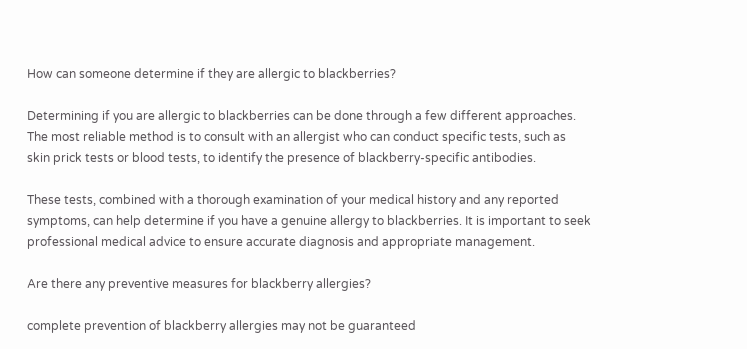How can someone determine if they are allergic to blackberries?

Determining if you are allergic to blackberries can be done through a few different approaches. The most reliable method is to consult with an allergist who can conduct specific tests, such as skin prick tests or blood tests, to identify the presence of blackberry-specific antibodies.

These tests, combined with a thorough examination of your medical history and any reported symptoms, can help determine if you have a genuine allergy to blackberries. It is important to seek professional medical advice to ensure accurate diagnosis and appropriate management.

Are there any preventive measures for blackberry allergies?

complete prevention of blackberry allergies may not be guaranteed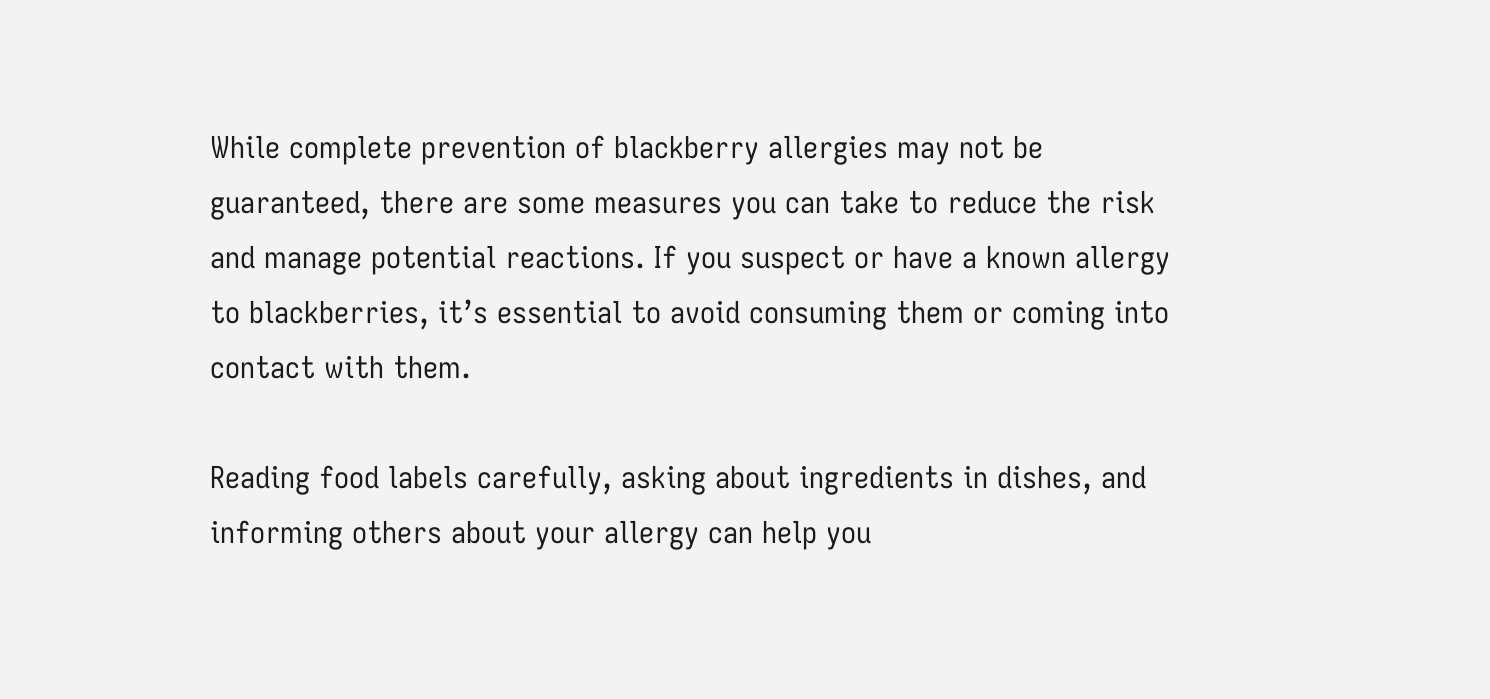While complete prevention of blackberry allergies may not be guaranteed, there are some measures you can take to reduce the risk and manage potential reactions. If you suspect or have a known allergy to blackberries, it’s essential to avoid consuming them or coming into contact with them.

Reading food labels carefully, asking about ingredients in dishes, and informing others about your allergy can help you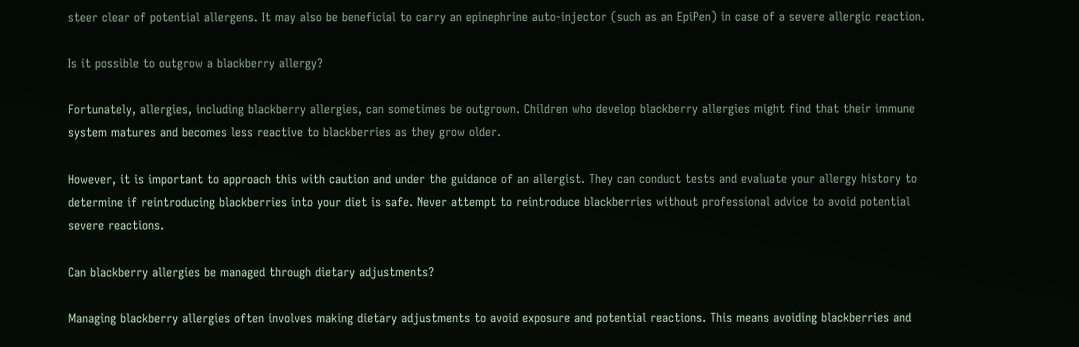steer clear of potential allergens. It may also be beneficial to carry an epinephrine auto-injector (such as an EpiPen) in case of a severe allergic reaction.

Is it possible to outgrow a blackberry allergy?

Fortunately, allergies, including blackberry allergies, can sometimes be outgrown. Children who develop blackberry allergies might find that their immune system matures and becomes less reactive to blackberries as they grow older.

However, it is important to approach this with caution and under the guidance of an allergist. They can conduct tests and evaluate your allergy history to determine if reintroducing blackberries into your diet is safe. Never attempt to reintroduce blackberries without professional advice to avoid potential severe reactions.

Can blackberry allergies be managed through dietary adjustments?

Managing blackberry allergies often involves making dietary adjustments to avoid exposure and potential reactions. This means avoiding blackberries and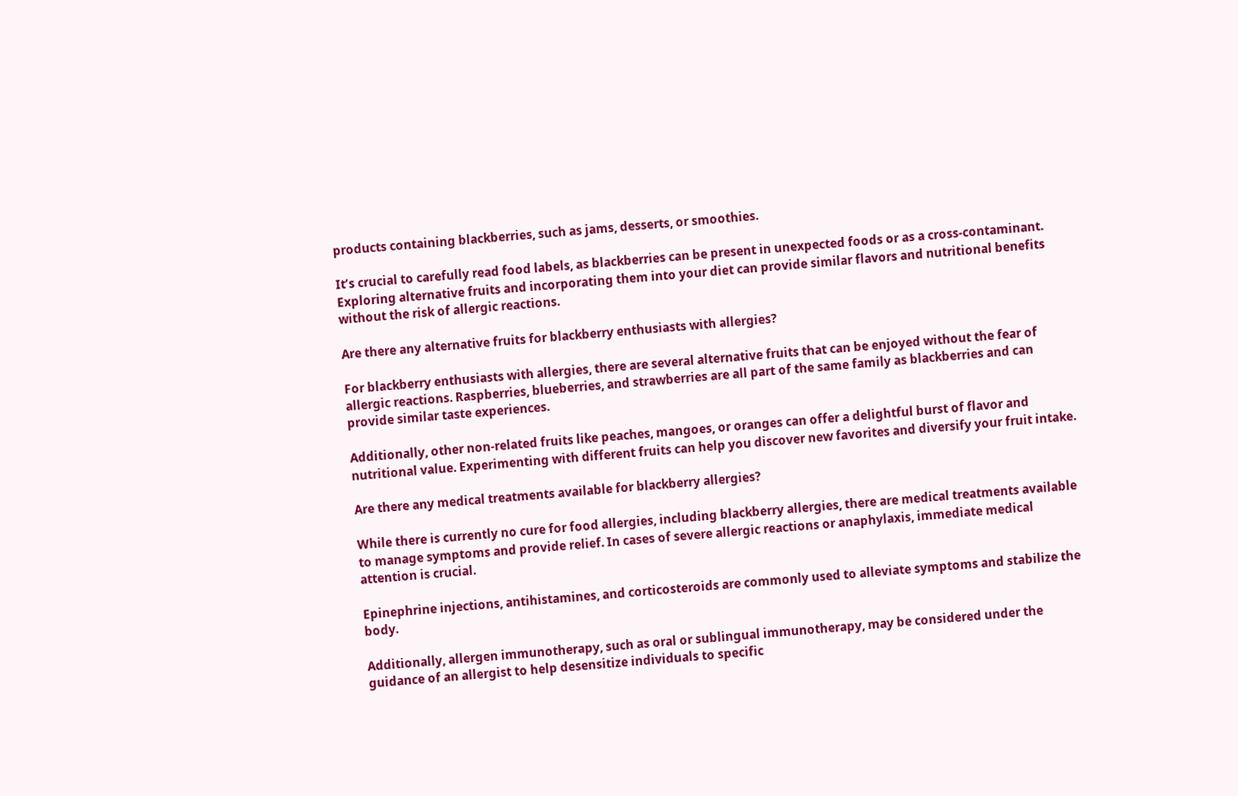products containing blackberries, such as jams, desserts, or smoothies.

It’s crucial to carefully read food labels, as blackberries can be present in unexpected foods or as a cross-contaminant. Exploring alternative fruits and incorporating them into your diet can provide similar flavors and nutritional benefits without the risk of allergic reactions.

Are there any alternative fruits for blackberry enthusiasts with allergies?

For blackberry enthusiasts with allergies, there are several alternative fruits that can be enjoyed without the fear of allergic reactions. Raspberries, blueberries, and strawberries are all part of the same family as blackberries and can provide similar taste experiences.

Additionally, other non-related fruits like peaches, mangoes, or oranges can offer a delightful burst of flavor and nutritional value. Experimenting with different fruits can help you discover new favorites and diversify your fruit intake.

Are there any medical treatments available for blackberry allergies?

While there is currently no cure for food allergies, including blackberry allergies, there are medical treatments available to manage symptoms and provide relief. In cases of severe allergic reactions or anaphylaxis, immediate medical attention is crucial.

Epinephrine injections, antihistamines, and corticosteroids are commonly used to alleviate symptoms and stabilize the body.

Additionally, allergen immunotherapy, such as oral or sublingual immunotherapy, may be considered under the guidance of an allergist to help desensitize individuals to specific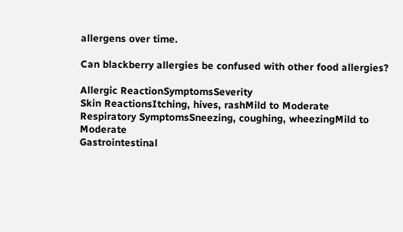allergens over time.

Can blackberry allergies be confused with other food allergies?

Allergic ReactionSymptomsSeverity
Skin ReactionsItching, hives, rashMild to Moderate
Respiratory SymptomsSneezing, coughing, wheezingMild to Moderate
Gastrointestinal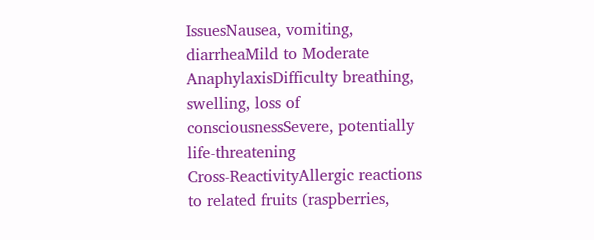IssuesNausea, vomiting, diarrheaMild to Moderate
AnaphylaxisDifficulty breathing, swelling, loss of consciousnessSevere, potentially life-threatening
Cross-ReactivityAllergic reactions to related fruits (raspberries,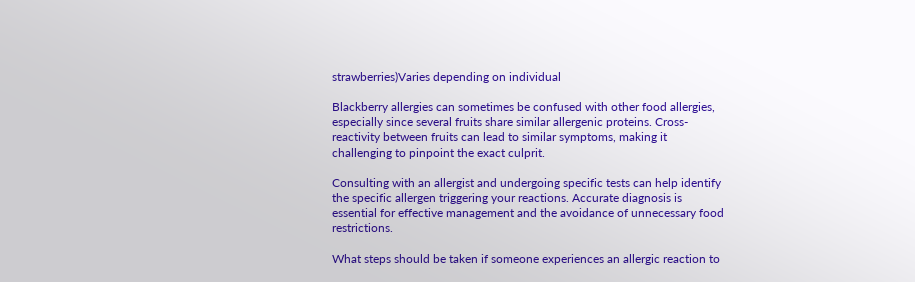strawberries)Varies depending on individual

Blackberry allergies can sometimes be confused with other food allergies, especially since several fruits share similar allergenic proteins. Cross-reactivity between fruits can lead to similar symptoms, making it challenging to pinpoint the exact culprit.

Consulting with an allergist and undergoing specific tests can help identify the specific allergen triggering your reactions. Accurate diagnosis is essential for effective management and the avoidance of unnecessary food restrictions.

What steps should be taken if someone experiences an allergic reaction to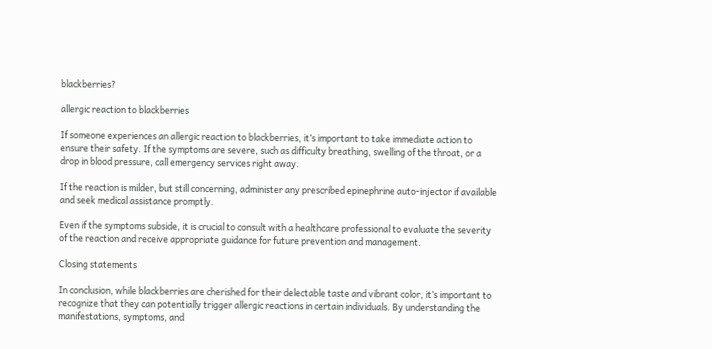blackberries?

allergic reaction to blackberries

If someone experiences an allergic reaction to blackberries, it’s important to take immediate action to ensure their safety. If the symptoms are severe, such as difficulty breathing, swelling of the throat, or a drop in blood pressure, call emergency services right away.

If the reaction is milder, but still concerning, administer any prescribed epinephrine auto-injector if available and seek medical assistance promptly.

Even if the symptoms subside, it is crucial to consult with a healthcare professional to evaluate the severity of the reaction and receive appropriate guidance for future prevention and management.

Closing statements

In conclusion, while blackberries are cherished for their delectable taste and vibrant color, it’s important to recognize that they can potentially trigger allergic reactions in certain individuals. By understanding the manifestations, symptoms, and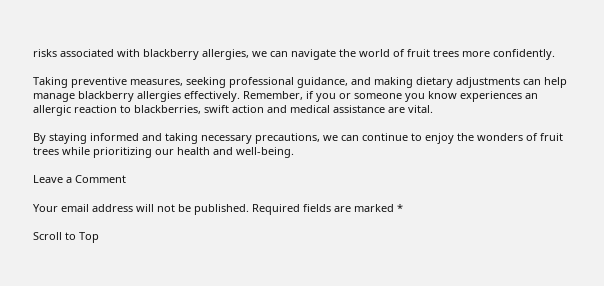risks associated with blackberry allergies, we can navigate the world of fruit trees more confidently.

Taking preventive measures, seeking professional guidance, and making dietary adjustments can help manage blackberry allergies effectively. Remember, if you or someone you know experiences an allergic reaction to blackberries, swift action and medical assistance are vital.

By staying informed and taking necessary precautions, we can continue to enjoy the wonders of fruit trees while prioritizing our health and well-being.

Leave a Comment

Your email address will not be published. Required fields are marked *

Scroll to Top